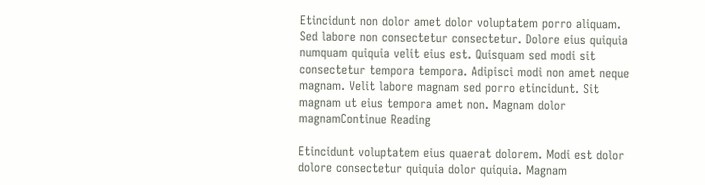Etincidunt non dolor amet dolor voluptatem porro aliquam. Sed labore non consectetur consectetur. Dolore eius quiquia numquam quiquia velit eius est. Quisquam sed modi sit consectetur tempora tempora. Adipisci modi non amet neque magnam. Velit labore magnam sed porro etincidunt. Sit magnam ut eius tempora amet non. Magnam dolor magnamContinue Reading

Etincidunt voluptatem eius quaerat dolorem. Modi est dolor dolore consectetur quiquia dolor quiquia. Magnam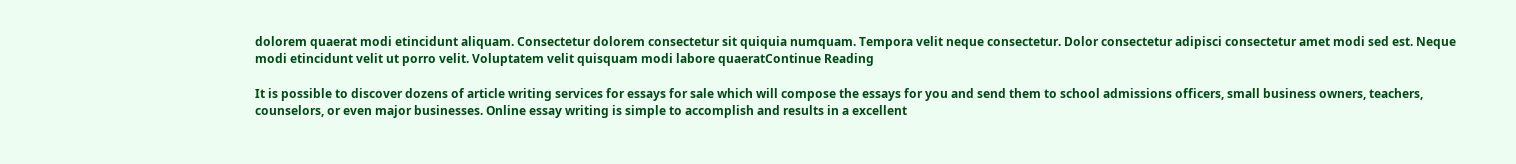dolorem quaerat modi etincidunt aliquam. Consectetur dolorem consectetur sit quiquia numquam. Tempora velit neque consectetur. Dolor consectetur adipisci consectetur amet modi sed est. Neque modi etincidunt velit ut porro velit. Voluptatem velit quisquam modi labore quaeratContinue Reading

It is possible to discover dozens of article writing services for essays for sale which will compose the essays for you and send them to school admissions officers, small business owners, teachers, counselors, or even major businesses. Online essay writing is simple to accomplish and results in a excellent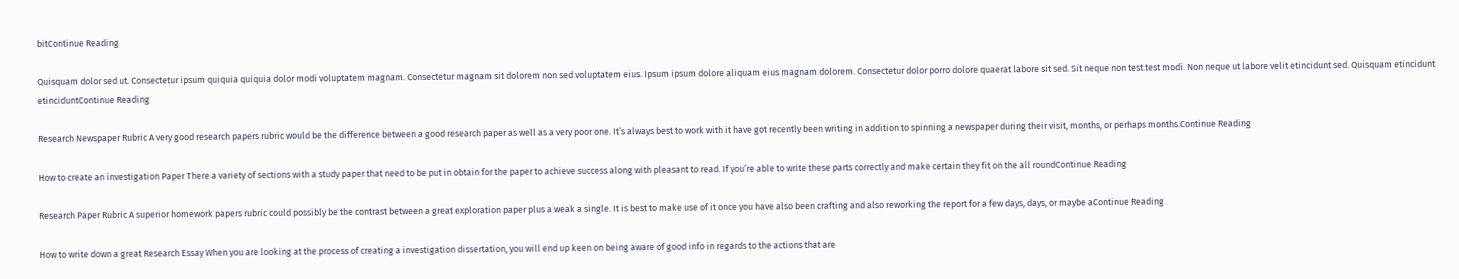bitContinue Reading

Quisquam dolor sed ut. Consectetur ipsum quiquia quiquia dolor modi voluptatem magnam. Consectetur magnam sit dolorem non sed voluptatem eius. Ipsum ipsum dolore aliquam eius magnam dolorem. Consectetur dolor porro dolore quaerat labore sit sed. Sit neque non test.test modi. Non neque ut labore velit etincidunt sed. Quisquam etincidunt etinciduntContinue Reading

Research Newspaper Rubric A very good research papers rubric would be the difference between a good research paper as well as a very poor one. It’s always best to work with it have got recently been writing in addition to spinning a newspaper during their visit, months, or perhaps months.Continue Reading

How to create an investigation Paper There a variety of sections with a study paper that need to be put in obtain for the paper to achieve success along with pleasant to read. If you’re able to write these parts correctly and make certain they fit on the all roundContinue Reading

Research Paper Rubric A superior homework papers rubric could possibly be the contrast between a great exploration paper plus a weak a single. It is best to make use of it once you have also been crafting and also reworking the report for a few days, days, or maybe aContinue Reading

How to write down a great Research Essay When you are looking at the process of creating a investigation dissertation, you will end up keen on being aware of good info in regards to the actions that are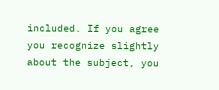included. If you agree you recognize slightly about the subject, you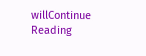willContinue Reading